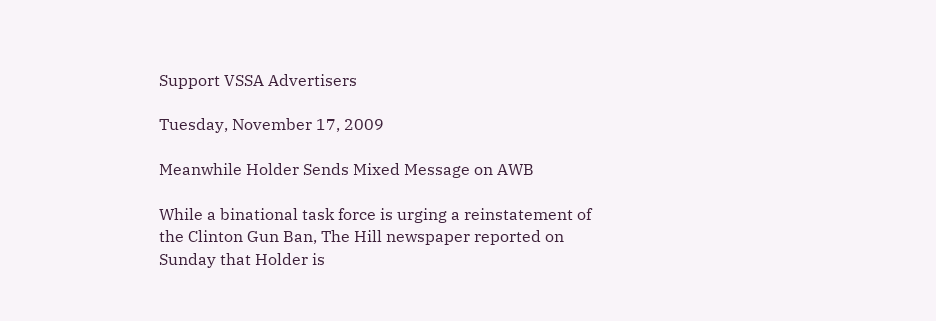Support VSSA Advertisers

Tuesday, November 17, 2009

Meanwhile Holder Sends Mixed Message on AWB

While a binational task force is urging a reinstatement of the Clinton Gun Ban, The Hill newspaper reported on Sunday that Holder is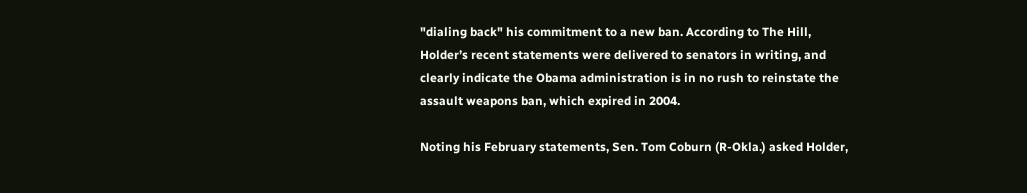"dialing back" his commitment to a new ban. According to The Hill, Holder’s recent statements were delivered to senators in writing, and clearly indicate the Obama administration is in no rush to reinstate the assault weapons ban, which expired in 2004.

Noting his February statements, Sen. Tom Coburn (R-Okla.) asked Holder,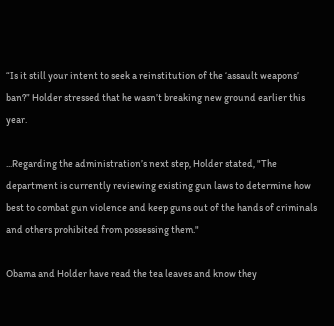“Is it still your intent to seek a reinstitution of the ‘assault weapons’ ban?” Holder stressed that he wasn’t breaking new ground earlier this year.

...Regarding the administration’s next step, Holder stated, "The department is currently reviewing existing gun laws to determine how best to combat gun violence and keep guns out of the hands of criminals and others prohibited from possessing them."

Obama and Holder have read the tea leaves and know they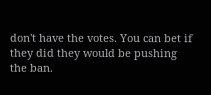don't have the votes. You can bet if they did they would be pushing the ban.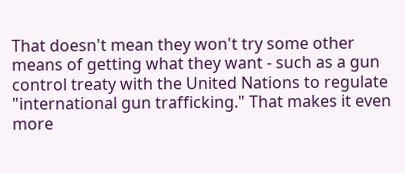That doesn't mean they won't try some other means of getting what they want - such as a gun control treaty with the United Nations to regulate "international gun trafficking." That makes it even more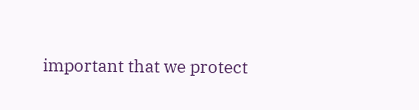important that we protect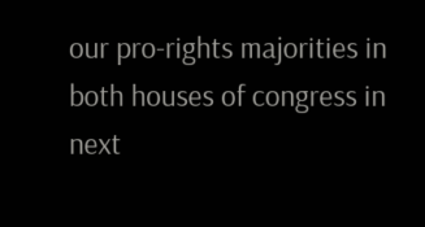our pro-rights majorities in both houses of congress in next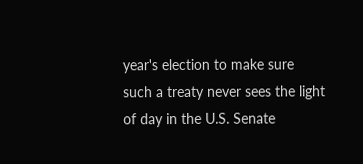year's election to make sure such a treaty never sees the light of day in the U.S. Senate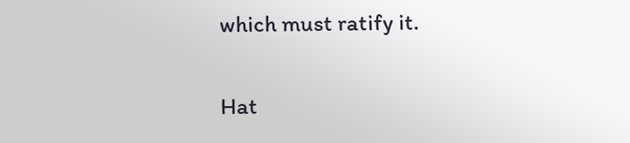which must ratify it.

Hat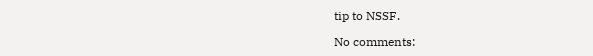tip to NSSF.

No comments: